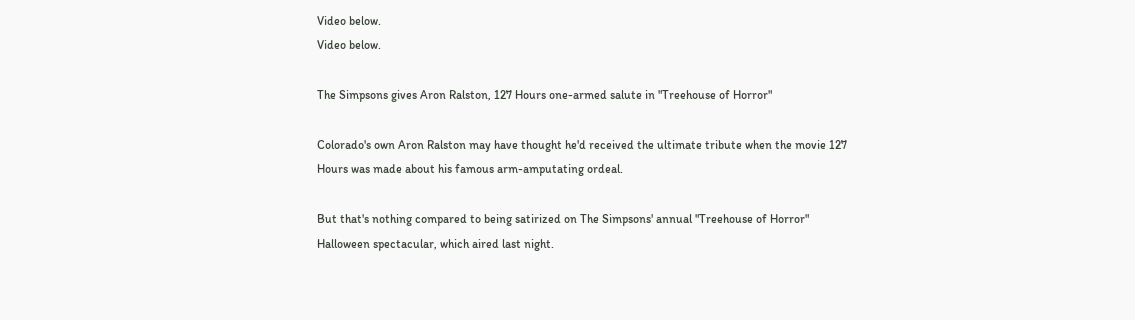Video below.
Video below.

The Simpsons gives Aron Ralston, 127 Hours one-armed salute in "Treehouse of Horror"

Colorado's own Aron Ralston may have thought he'd received the ultimate tribute when the movie 127 Hours was made about his famous arm-amputating ordeal.

But that's nothing compared to being satirized on The Simpsons' annual "Treehouse of Horror" Halloween spectacular, which aired last night.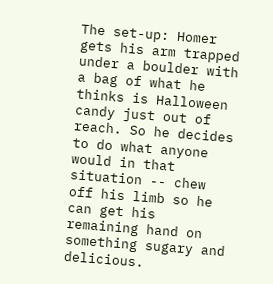The set-up: Homer gets his arm trapped under a boulder with a bag of what he thinks is Halloween candy just out of reach. So he decides to do what anyone would in that situation -- chew off his limb so he can get his remaining hand on something sugary and delicious.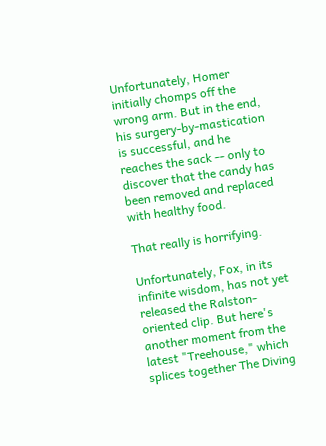Unfortunately, Homer initially chomps off the wrong arm. But in the end, his surgery-by-mastication is successful, and he reaches the sack -- only to discover that the candy has been removed and replaced with healthy food.

That really is horrifying.

Unfortunately, Fox, in its infinite wisdom, has not yet released the Ralston-oriented clip. But here's another moment from the latest "Treehouse," which splices together The Diving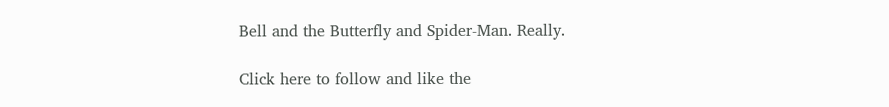Bell and the Butterfly and Spider-Man. Really.

Click here to follow and like the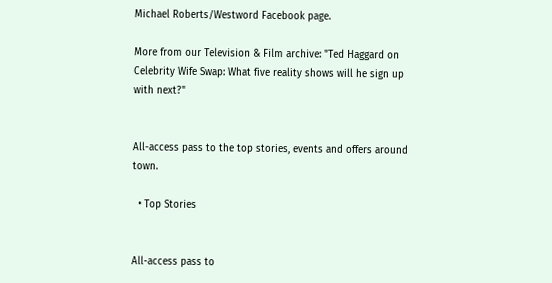Michael Roberts/Westword Facebook page.

More from our Television & Film archive: "Ted Haggard on Celebrity Wife Swap: What five reality shows will he sign up with next?"


All-access pass to the top stories, events and offers around town.

  • Top Stories


All-access pass to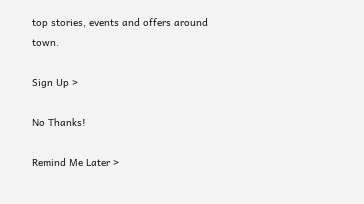top stories, events and offers around town.

Sign Up >

No Thanks!

Remind Me Later >